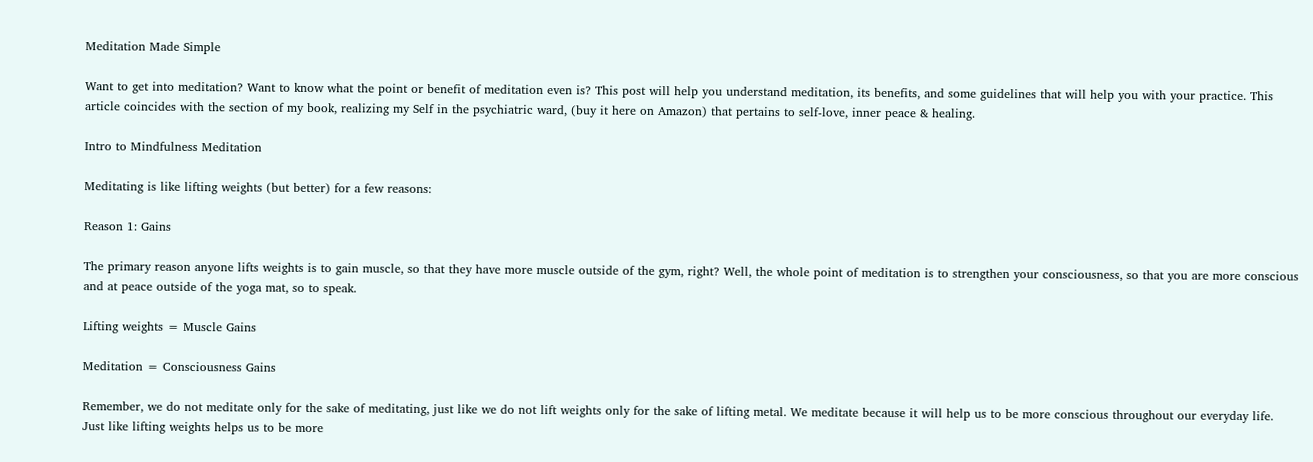Meditation Made Simple

Want to get into meditation? Want to know what the point or benefit of meditation even is? This post will help you understand meditation, its benefits, and some guidelines that will help you with your practice. This article coincides with the section of my book, realizing my Self in the psychiatric ward, (buy it here on Amazon) that pertains to self-love, inner peace & healing.

Intro to Mindfulness Meditation

Meditating is like lifting weights (but better) for a few reasons:

Reason 1: Gains

The primary reason anyone lifts weights is to gain muscle, so that they have more muscle outside of the gym, right? Well, the whole point of meditation is to strengthen your consciousness, so that you are more conscious and at peace outside of the yoga mat, so to speak.

Lifting weights = Muscle Gains

Meditation = Consciousness Gains

Remember, we do not meditate only for the sake of meditating, just like we do not lift weights only for the sake of lifting metal. We meditate because it will help us to be more conscious throughout our everyday life. Just like lifting weights helps us to be more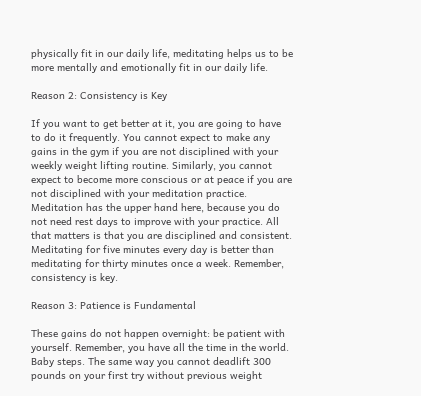physically fit in our daily life, meditating helps us to be more mentally and emotionally fit in our daily life.

Reason 2: Consistency is Key

If you want to get better at it, you are going to have to do it frequently. You cannot expect to make any gains in the gym if you are not disciplined with your weekly weight lifting routine. Similarly, you cannot expect to become more conscious or at peace if you are not disciplined with your meditation practice. Meditation has the upper hand here, because you do not need rest days to improve with your practice. All that matters is that you are disciplined and consistent. Meditating for five minutes every day is better than meditating for thirty minutes once a week. Remember, consistency is key.

Reason 3: Patience is Fundamental

These gains do not happen overnight: be patient with yourself. Remember, you have all the time in the world. Baby steps. The same way you cannot deadlift 300 pounds on your first try without previous weight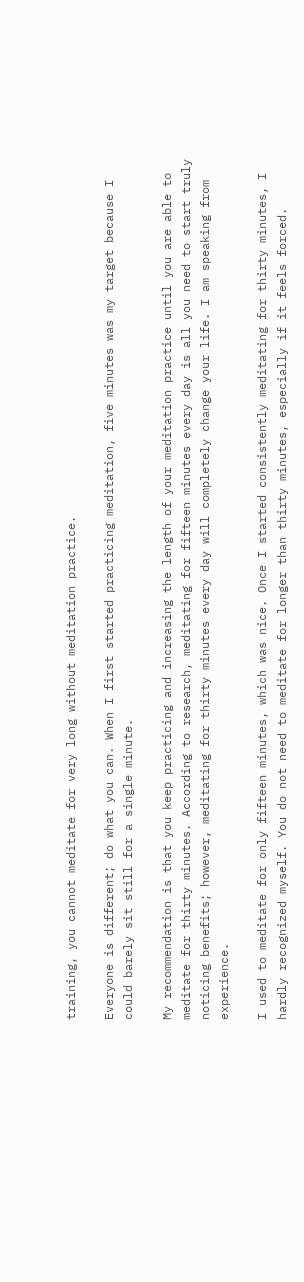training, you cannot meditate for very long without meditation practice.

Everyone is different; do what you can. When I first started practicing meditation, five minutes was my target because I could barely sit still for a single minute.

My recommendation is that you keep practicing and increasing the length of your meditation practice until you are able to meditate for thirty minutes. According to research, meditating for fifteen minutes every day is all you need to start truly noticing benefits; however, meditating for thirty minutes every day will completely change your life. I am speaking from experience.

I used to meditate for only fifteen minutes, which was nice. Once I started consistently meditating for thirty minutes, I hardly recognized myself. You do not need to meditate for longer than thirty minutes, especially if it feels forced.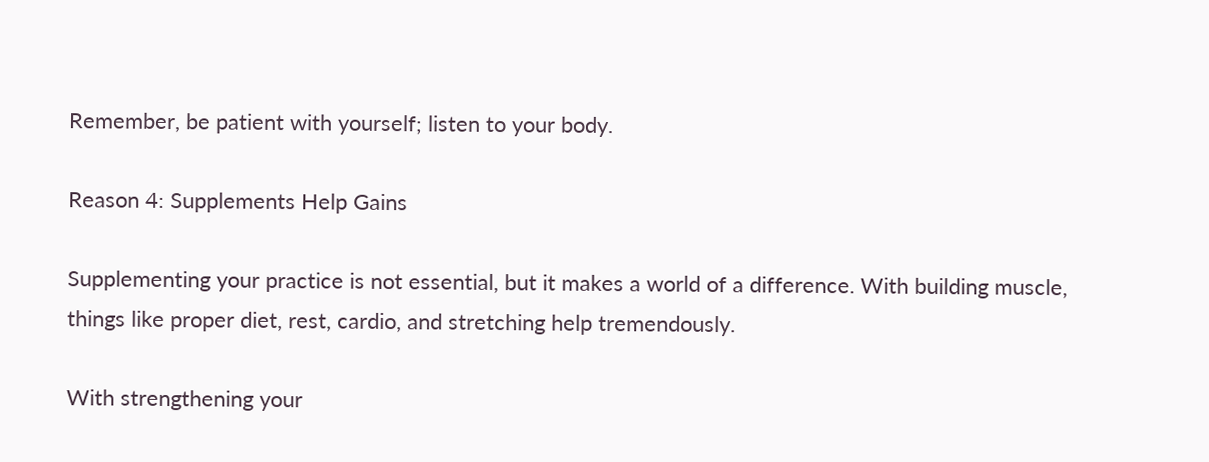Remember, be patient with yourself; listen to your body.

Reason 4: Supplements Help Gains

Supplementing your practice is not essential, but it makes a world of a difference. With building muscle, things like proper diet, rest, cardio, and stretching help tremendously.

With strengthening your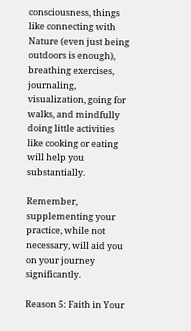consciousness, things like connecting with Nature (even just being outdoors is enough), breathing exercises, journaling, visualization, going for walks, and mindfully doing little activities like cooking or eating will help you substantially.

Remember, supplementing your practice, while not necessary, will aid you on your journey significantly.

Reason 5: Faith in Your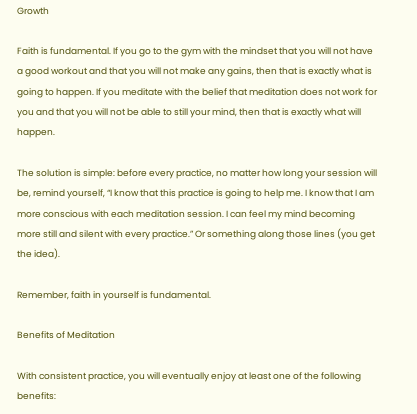Growth

Faith is fundamental. If you go to the gym with the mindset that you will not have a good workout and that you will not make any gains, then that is exactly what is going to happen. If you meditate with the belief that meditation does not work for you and that you will not be able to still your mind, then that is exactly what will happen.

The solution is simple: before every practice, no matter how long your session will be, remind yourself, “I know that this practice is going to help me. I know that I am more conscious with each meditation session. I can feel my mind becoming more still and silent with every practice.” Or something along those lines (you get the idea).

Remember, faith in yourself is fundamental.

Benefits of Meditation

With consistent practice, you will eventually enjoy at least one of the following benefits: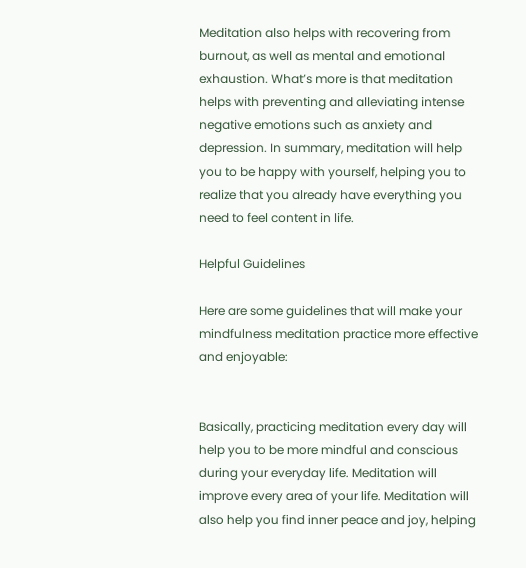Meditation also helps with recovering from burnout, as well as mental and emotional exhaustion. What’s more is that meditation helps with preventing and alleviating intense negative emotions such as anxiety and depression. In summary, meditation will help you to be happy with yourself, helping you to realize that you already have everything you need to feel content in life.

Helpful Guidelines

Here are some guidelines that will make your mindfulness meditation practice more effective and enjoyable:


Basically, practicing meditation every day will help you to be more mindful and conscious during your everyday life. Meditation will improve every area of your life. Meditation will also help you find inner peace and joy, helping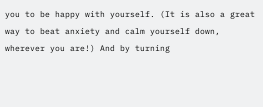you to be happy with yourself. (It is also a great way to beat anxiety and calm yourself down, wherever you are!) And by turning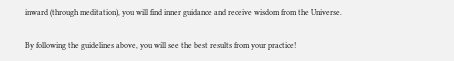inward (through meditation), you will find inner guidance and receive wisdom from the Universe.

By following the guidelines above, you will see the best results from your practice!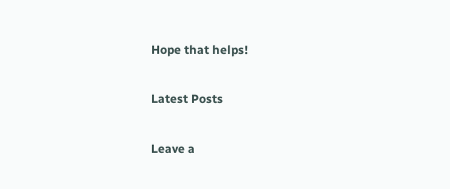Hope that helps!

Latest Posts

Leave a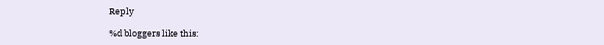Reply

%d bloggers like this: